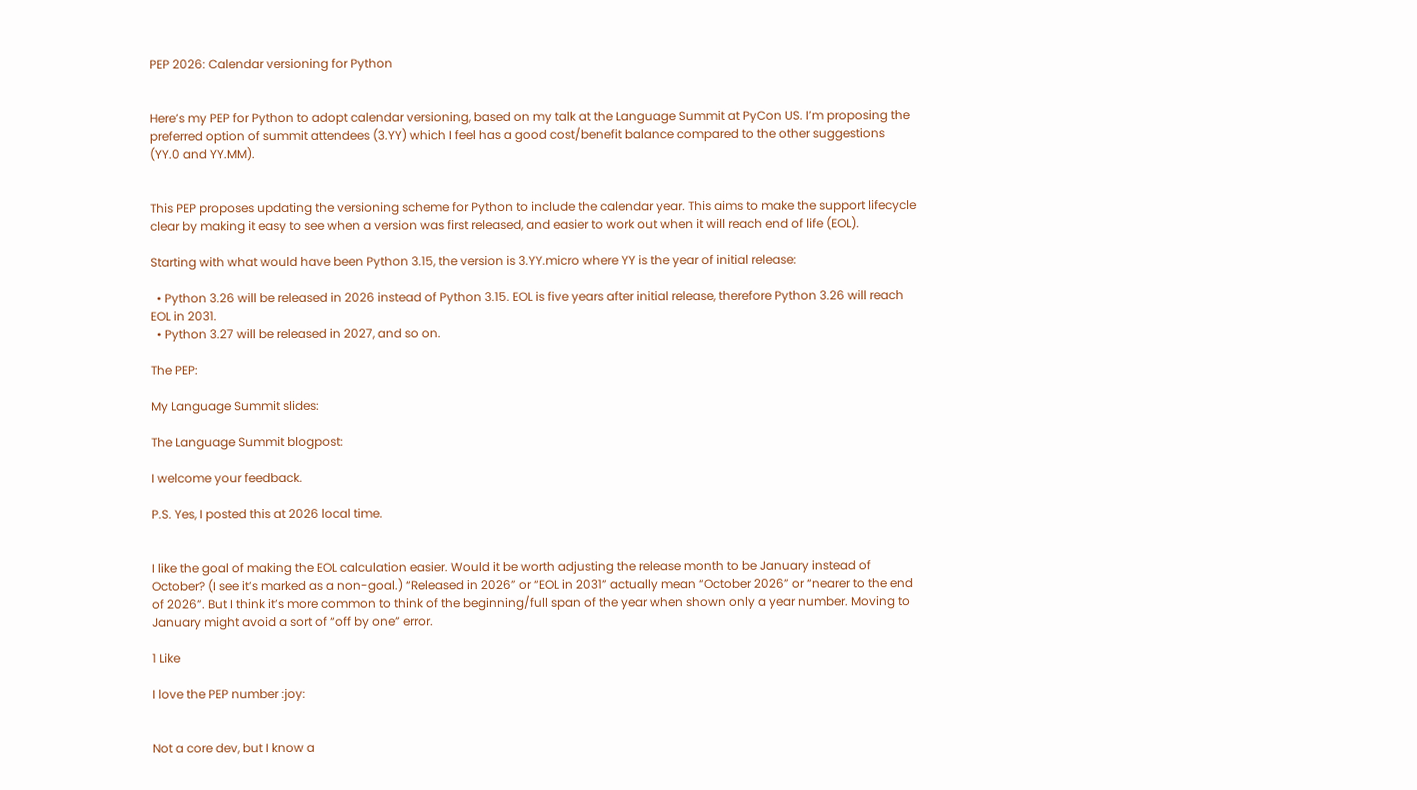PEP 2026: Calendar versioning for Python


Here’s my PEP for Python to adopt calendar versioning, based on my talk at the Language Summit at PyCon US. I’m proposing the preferred option of summit attendees (3.YY) which I feel has a good cost/benefit balance compared to the other suggestions (YY.0 and YY.MM).


This PEP proposes updating the versioning scheme for Python to include the calendar year. This aims to make the support lifecycle clear by making it easy to see when a version was first released, and easier to work out when it will reach end of life (EOL).

Starting with what would have been Python 3.15, the version is 3.YY.micro where YY is the year of initial release:

  • Python 3.26 will be released in 2026 instead of Python 3.15. EOL is five years after initial release, therefore Python 3.26 will reach EOL in 2031.
  • Python 3.27 will be released in 2027, and so on.

The PEP:

My Language Summit slides:

The Language Summit blogpost:

I welcome your feedback.

P.S. Yes, I posted this at 2026 local time.


I like the goal of making the EOL calculation easier. Would it be worth adjusting the release month to be January instead of October? (I see it’s marked as a non-goal.) “Released in 2026” or “EOL in 2031” actually mean “October 2026” or “nearer to the end of 2026”. But I think it’s more common to think of the beginning/full span of the year when shown only a year number. Moving to January might avoid a sort of “off by one” error.

1 Like

I love the PEP number :joy:


Not a core dev, but I know a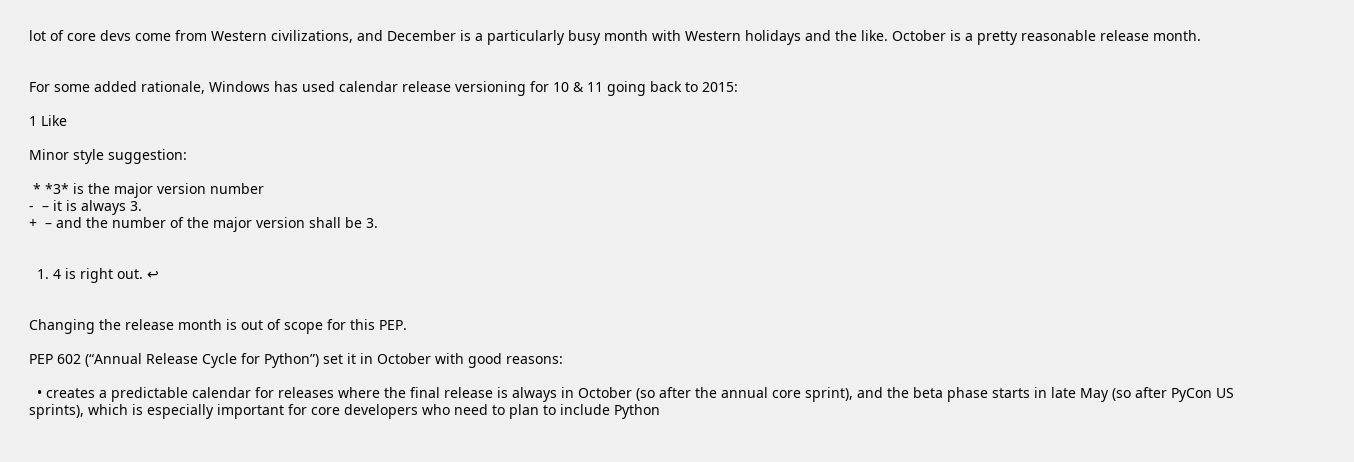lot of core devs come from Western civilizations, and December is a particularly busy month with Western holidays and the like. October is a pretty reasonable release month.


For some added rationale, Windows has used calendar release versioning for 10 & 11 going back to 2015:

1 Like

Minor style suggestion:

 * *3* is the major version number
-  – it is always 3.
+  – and the number of the major version shall be 3.


  1. 4 is right out. ↩


Changing the release month is out of scope for this PEP.

PEP 602 (“Annual Release Cycle for Python”) set it in October with good reasons:

  • creates a predictable calendar for releases where the final release is always in October (so after the annual core sprint), and the beta phase starts in late May (so after PyCon US sprints), which is especially important for core developers who need to plan to include Python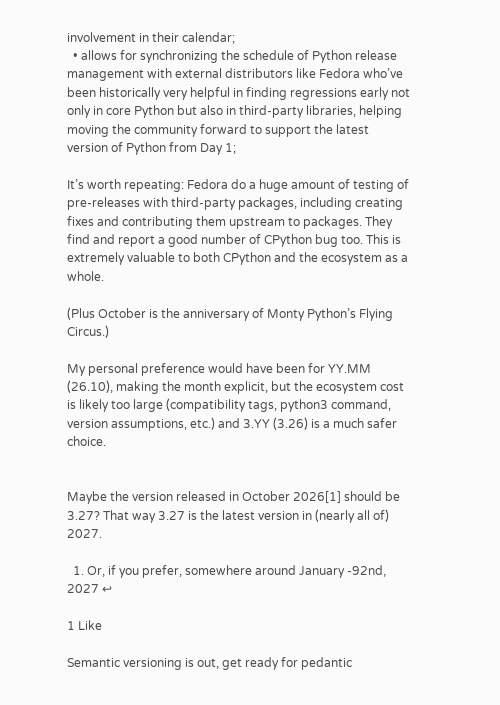involvement in their calendar;
  • allows for synchronizing the schedule of Python release management with external distributors like Fedora who’ve been historically very helpful in finding regressions early not only in core Python but also in third-party libraries, helping moving the community forward to support the latest version of Python from Day 1;

It’s worth repeating: Fedora do a huge amount of testing of pre-releases with third-party packages, including creating fixes and contributing them upstream to packages. They find and report a good number of CPython bug too. This is extremely valuable to both CPython and the ecosystem as a whole.

(Plus October is the anniversary of Monty Python’s Flying Circus.)

My personal preference would have been for YY.MM (26.10), making the month explicit, but the ecosystem cost is likely too large (compatibility tags, python3 command, version assumptions, etc.) and 3.YY (3.26) is a much safer choice.


Maybe the version released in October 2026[1] should be 3.27? That way 3.27 is the latest version in (nearly all of) 2027.

  1. Or, if you prefer, somewhere around January -92nd, 2027 ↩

1 Like

Semantic versioning is out, get ready for pedantic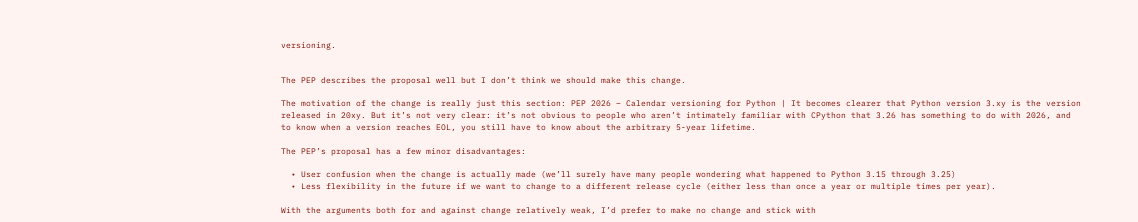versioning.


The PEP describes the proposal well but I don’t think we should make this change.

The motivation of the change is really just this section: PEP 2026 – Calendar versioning for Python | It becomes clearer that Python version 3.xy is the version released in 20xy. But it’s not very clear: it’s not obvious to people who aren’t intimately familiar with CPython that 3.26 has something to do with 2026, and to know when a version reaches EOL, you still have to know about the arbitrary 5-year lifetime.

The PEP’s proposal has a few minor disadvantages:

  • User confusion when the change is actually made (we’ll surely have many people wondering what happened to Python 3.15 through 3.25)
  • Less flexibility in the future if we want to change to a different release cycle (either less than once a year or multiple times per year).

With the arguments both for and against change relatively weak, I’d prefer to make no change and stick with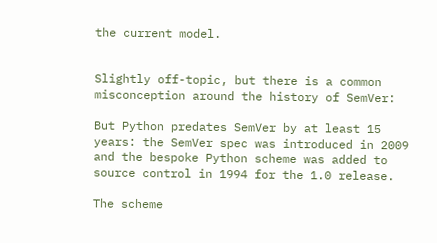the current model.


Slightly off-topic, but there is a common misconception around the history of SemVer:

But Python predates SemVer by at least 15 years: the SemVer spec was introduced in 2009 and the bespoke Python scheme was added to source control in 1994 for the 1.0 release.

The scheme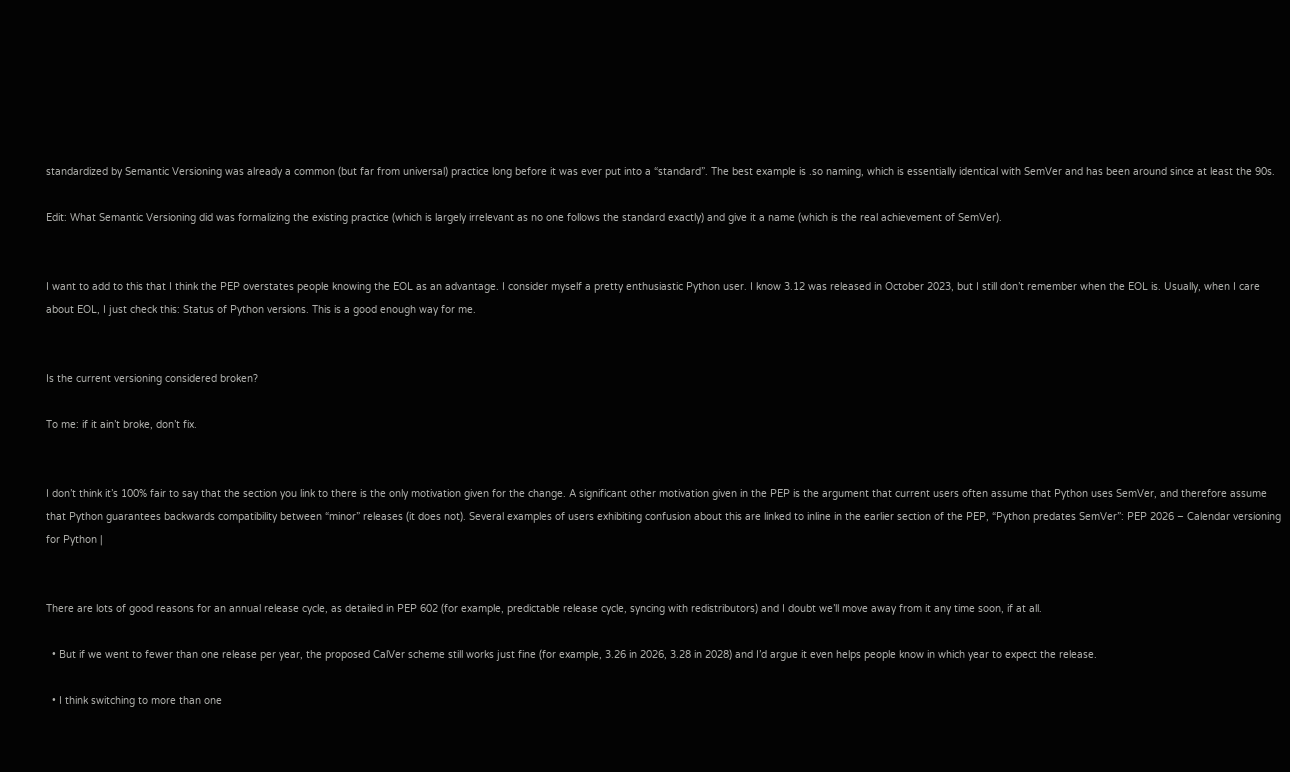standardized by Semantic Versioning was already a common (but far from universal) practice long before it was ever put into a “standard”. The best example is .so naming, which is essentially identical with SemVer and has been around since at least the 90s.

Edit: What Semantic Versioning did was formalizing the existing practice (which is largely irrelevant as no one follows the standard exactly) and give it a name (which is the real achievement of SemVer).


I want to add to this that I think the PEP overstates people knowing the EOL as an advantage. I consider myself a pretty enthusiastic Python user. I know 3.12 was released in October 2023, but I still don’t remember when the EOL is. Usually, when I care about EOL, I just check this: Status of Python versions. This is a good enough way for me.


Is the current versioning considered broken?

To me: if it ain’t broke, don’t fix.


I don’t think it’s 100% fair to say that the section you link to there is the only motivation given for the change. A significant other motivation given in the PEP is the argument that current users often assume that Python uses SemVer, and therefore assume that Python guarantees backwards compatibility between “minor” releases (it does not). Several examples of users exhibiting confusion about this are linked to inline in the earlier section of the PEP, “Python predates SemVer”: PEP 2026 – Calendar versioning for Python |


There are lots of good reasons for an annual release cycle, as detailed in PEP 602 (for example, predictable release cycle, syncing with redistributors) and I doubt we’ll move away from it any time soon, if at all.

  • But if we went to fewer than one release per year, the proposed CalVer scheme still works just fine (for example, 3.26 in 2026, 3.28 in 2028) and I’d argue it even helps people know in which year to expect the release.

  • I think switching to more than one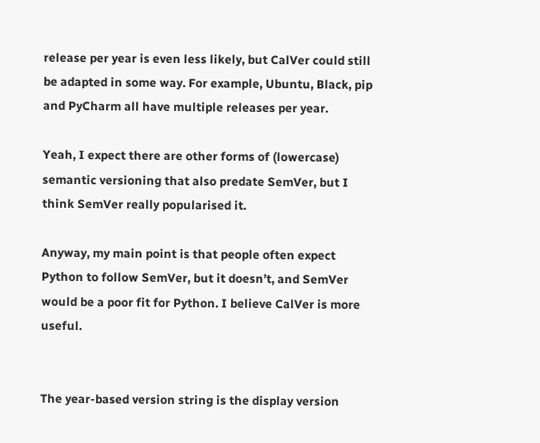release per year is even less likely, but CalVer could still be adapted in some way. For example, Ubuntu, Black, pip and PyCharm all have multiple releases per year.

Yeah, I expect there are other forms of (lowercase) semantic versioning that also predate SemVer, but I think SemVer really popularised it.

Anyway, my main point is that people often expect Python to follow SemVer, but it doesn’t, and SemVer would be a poor fit for Python. I believe CalVer is more useful.


The year-based version string is the display version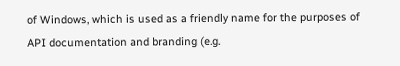of Windows, which is used as a friendly name for the purposes of API documentation and branding (e.g.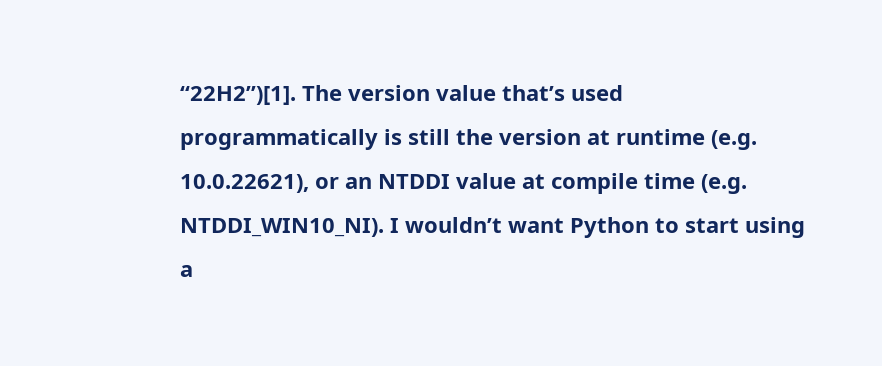“22H2”)[1]. The version value that’s used programmatically is still the version at runtime (e.g. 10.0.22621), or an NTDDI value at compile time (e.g. NTDDI_WIN10_NI). I wouldn’t want Python to start using a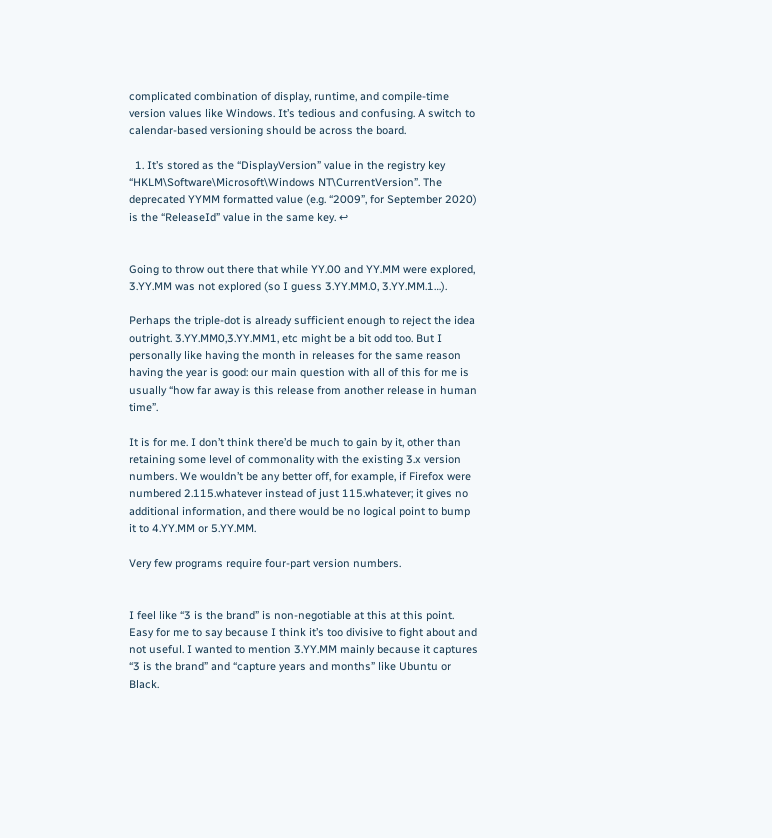complicated combination of display, runtime, and compile-time version values like Windows. It’s tedious and confusing. A switch to calendar-based versioning should be across the board.

  1. It’s stored as the “DisplayVersion” value in the registry key “HKLM\Software\Microsoft\Windows NT\CurrentVersion”. The deprecated YYMM formatted value (e.g. “2009”, for September 2020) is the “ReleaseId” value in the same key. ↩


Going to throw out there that while YY.00 and YY.MM were explored, 3.YY.MM was not explored (so I guess 3.YY.MM.0, 3.YY.MM.1…).

Perhaps the triple-dot is already sufficient enough to reject the idea outright. 3.YY.MM0,3.YY.MM1, etc might be a bit odd too. But I personally like having the month in releases for the same reason having the year is good: our main question with all of this for me is usually “how far away is this release from another release in human time”.

It is for me. I don’t think there’d be much to gain by it, other than retaining some level of commonality with the existing 3.x version numbers. We wouldn’t be any better off, for example, if Firefox were numbered 2.115.whatever instead of just 115.whatever; it gives no additional information, and there would be no logical point to bump it to 4.YY.MM or 5.YY.MM.

Very few programs require four-part version numbers.


I feel like “3 is the brand” is non-negotiable at this at this point. Easy for me to say because I think it’s too divisive to fight about and not useful. I wanted to mention 3.YY.MM mainly because it captures “3 is the brand” and “capture years and months” like Ubuntu or Black.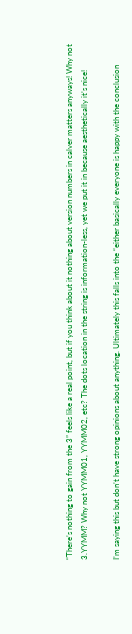“There’s nothing to gain from the 3” feels like a real point, but if you think about it nothing about version numbers in calver matters anyways! Why not 3.YYMM? Why not YYMM01, YYMM02, etc? The dots location in the string is information-less, yet we put it in because aesthetically it’s nice!

I’m saying this but don’t have strong opinions about anything. Ultimately this falls into the “either basically everyone is happy with the conclusion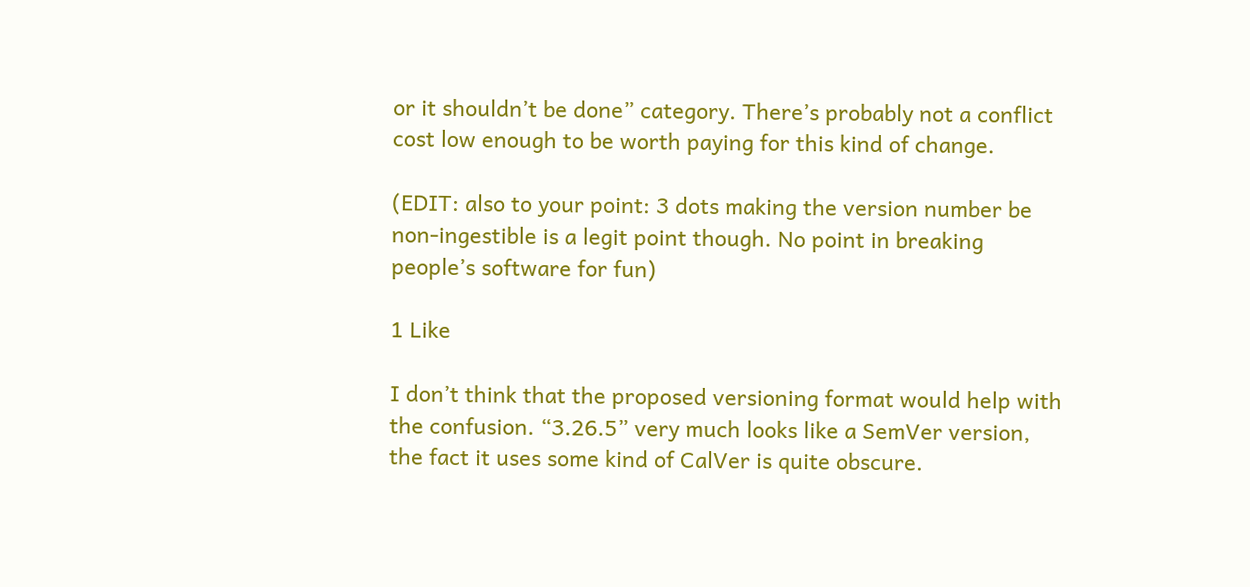or it shouldn’t be done” category. There’s probably not a conflict cost low enough to be worth paying for this kind of change.

(EDIT: also to your point: 3 dots making the version number be non-ingestible is a legit point though. No point in breaking people’s software for fun)

1 Like

I don’t think that the proposed versioning format would help with the confusion. “3.26.5” very much looks like a SemVer version, the fact it uses some kind of CalVer is quite obscure.